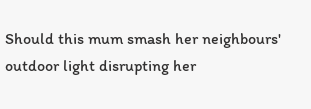Should this mum smash her neighbours' outdoor light disrupting her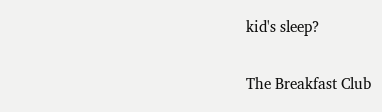kid's sleep?

The Breakfast Club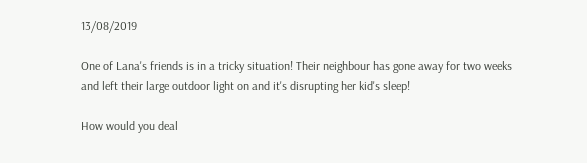13/08/2019

One of Lana's friends is in a tricky situation! Their neighbour has gone away for two weeks and left their large outdoor light on and it's disrupting her kid's sleep!

How would you deal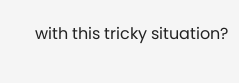with this tricky situation?